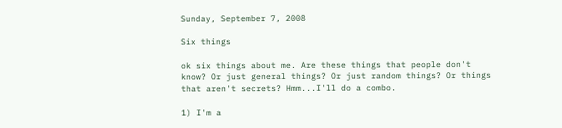Sunday, September 7, 2008

Six things

ok six things about me. Are these things that people don't know? Or just general things? Or just random things? Or things that aren't secrets? Hmm...I'll do a combo.

1) I'm a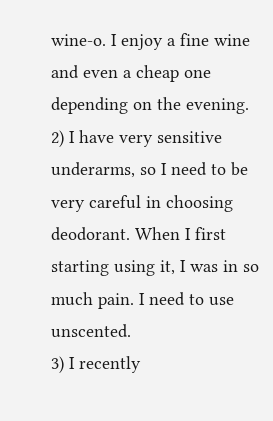wine-o. I enjoy a fine wine and even a cheap one depending on the evening.
2) I have very sensitive underarms, so I need to be very careful in choosing deodorant. When I first starting using it, I was in so much pain. I need to use unscented.
3) I recently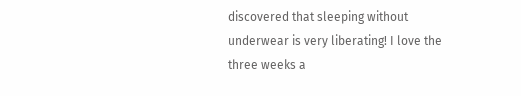discovered that sleeping without underwear is very liberating! I love the three weeks a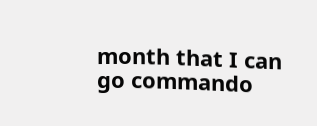month that I can go commando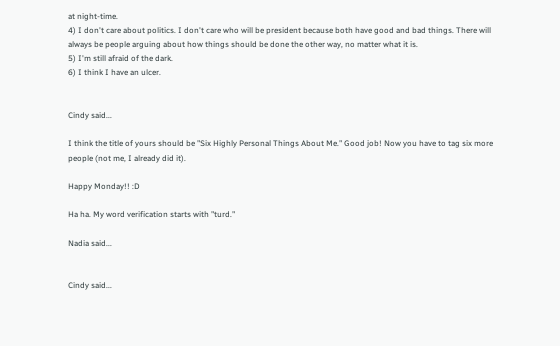at night-time.
4) I don't care about politics. I don't care who will be president because both have good and bad things. There will always be people arguing about how things should be done the other way, no matter what it is.
5) I'm still afraid of the dark.
6) I think I have an ulcer.


Cindy said...

I think the title of yours should be "Six Highly Personal Things About Me." Good job! Now you have to tag six more people (not me, I already did it).

Happy Monday!! :D

Ha ha. My word verification starts with "turd."

Nadia said...


Cindy said...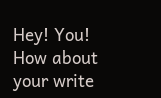Hey! You! How about your write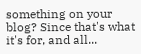something on your blog? Since that's what it's for, and all...